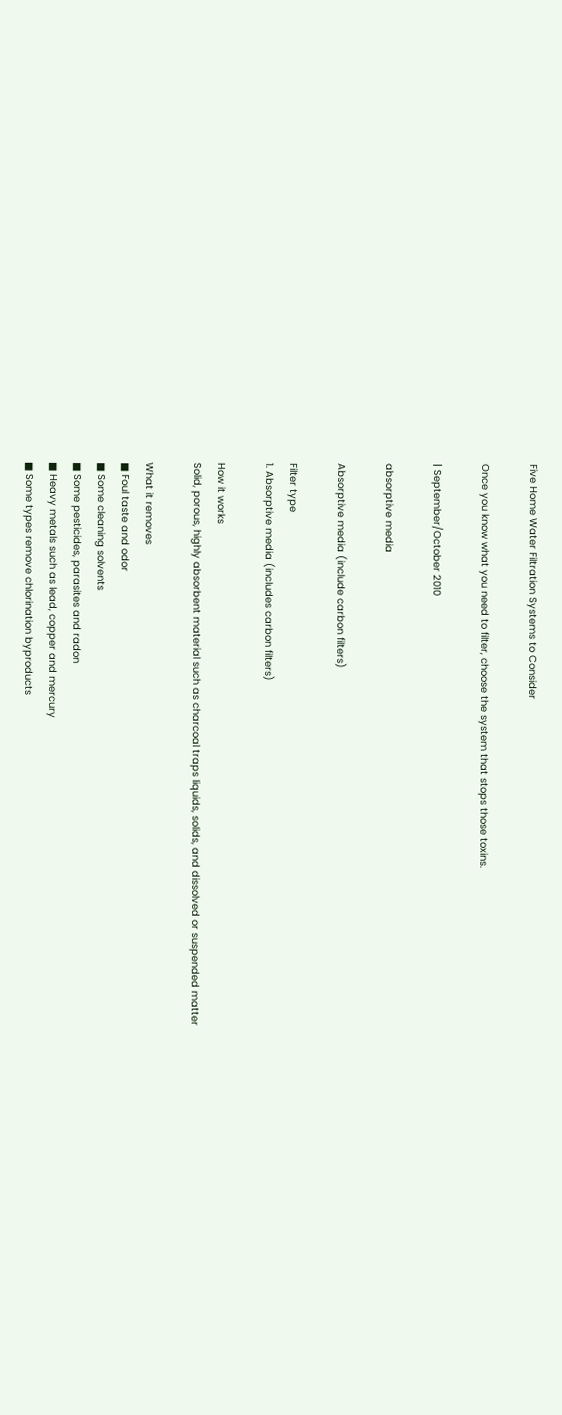Five Home Water Filtration Systems to Consider

Once you know what you need to filter, choose the system that stops those toxins.

| September/October 2010

absorptive media

Absorptive media (include carbon filters)

Filter type
1. Absorptive media (includes carbon filters)

How it works
Solid, porous, highly absorbent material such as charcoal traps liquids, solids, and dissolved or suspended matter

What it removes
■ Foul taste and odor
■ Some cleaning solvents
■ Some pesticides, parasites and radon
■ Heavy metals such as lead, copper and mercury
■ Some types remove chlorination byproducts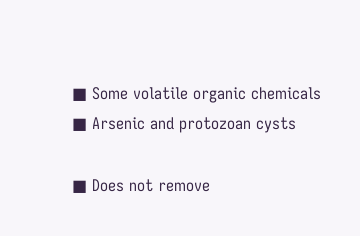■ Some volatile organic chemicals
■ Arsenic and protozoan cysts

■ Does not remove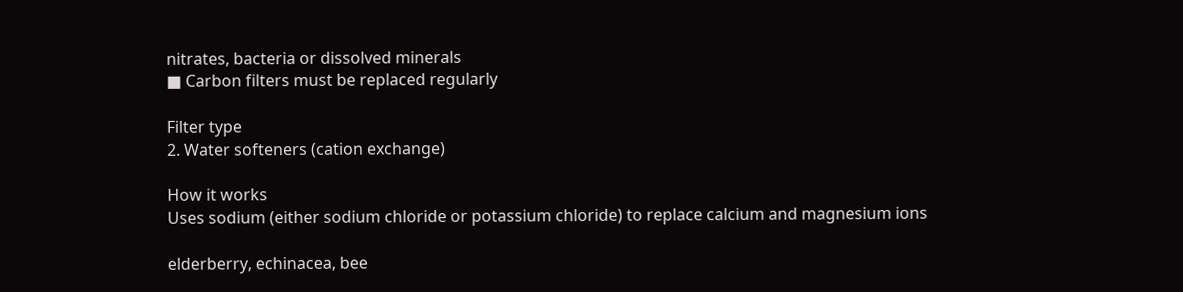nitrates, bacteria or dissolved minerals
■ Carbon filters must be replaced regularly

Filter type
2. Water softeners (cation exchange)

How it works
Uses sodium (either sodium chloride or potassium chloride) to replace calcium and magnesium ions

elderberry, echinacea, bee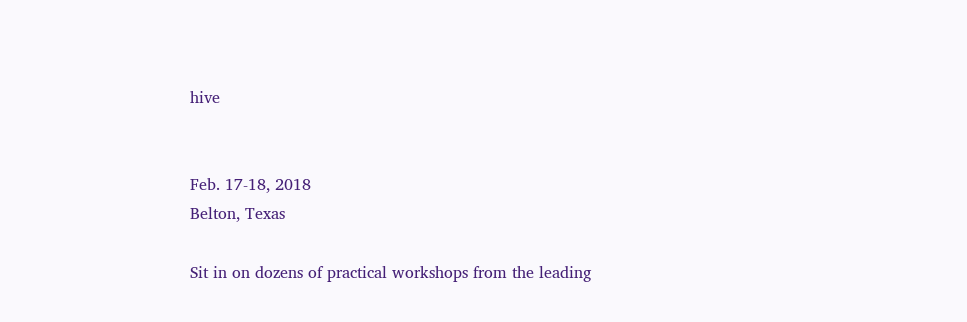hive


Feb. 17-18, 2018
Belton, Texas

Sit in on dozens of practical workshops from the leading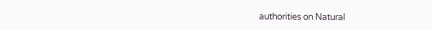authorities on Natural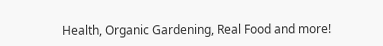Health, Organic Gardening, Real Food and more!